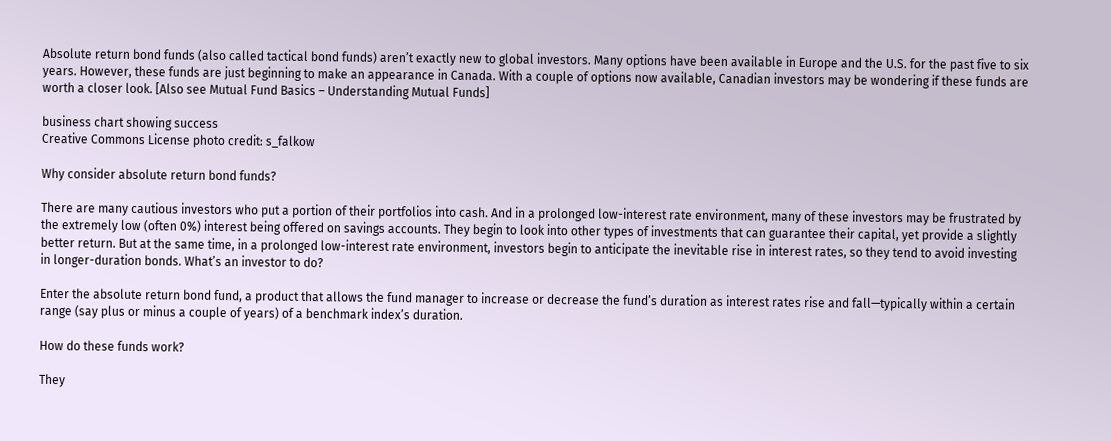Absolute return bond funds (also called tactical bond funds) aren’t exactly new to global investors. Many options have been available in Europe and the U.S. for the past five to six years. However, these funds are just beginning to make an appearance in Canada. With a couple of options now available, Canadian investors may be wondering if these funds are worth a closer look. [Also see Mutual Fund Basics – Understanding Mutual Funds]

business chart showing success
Creative Commons License photo credit: s_falkow

Why consider absolute return bond funds?

There are many cautious investors who put a portion of their portfolios into cash. And in a prolonged low-interest rate environment, many of these investors may be frustrated by the extremely low (often 0%) interest being offered on savings accounts. They begin to look into other types of investments that can guarantee their capital, yet provide a slightly better return. But at the same time, in a prolonged low-interest rate environment, investors begin to anticipate the inevitable rise in interest rates, so they tend to avoid investing in longer-duration bonds. What’s an investor to do?

Enter the absolute return bond fund, a product that allows the fund manager to increase or decrease the fund’s duration as interest rates rise and fall—typically within a certain range (say plus or minus a couple of years) of a benchmark index’s duration.

How do these funds work?

They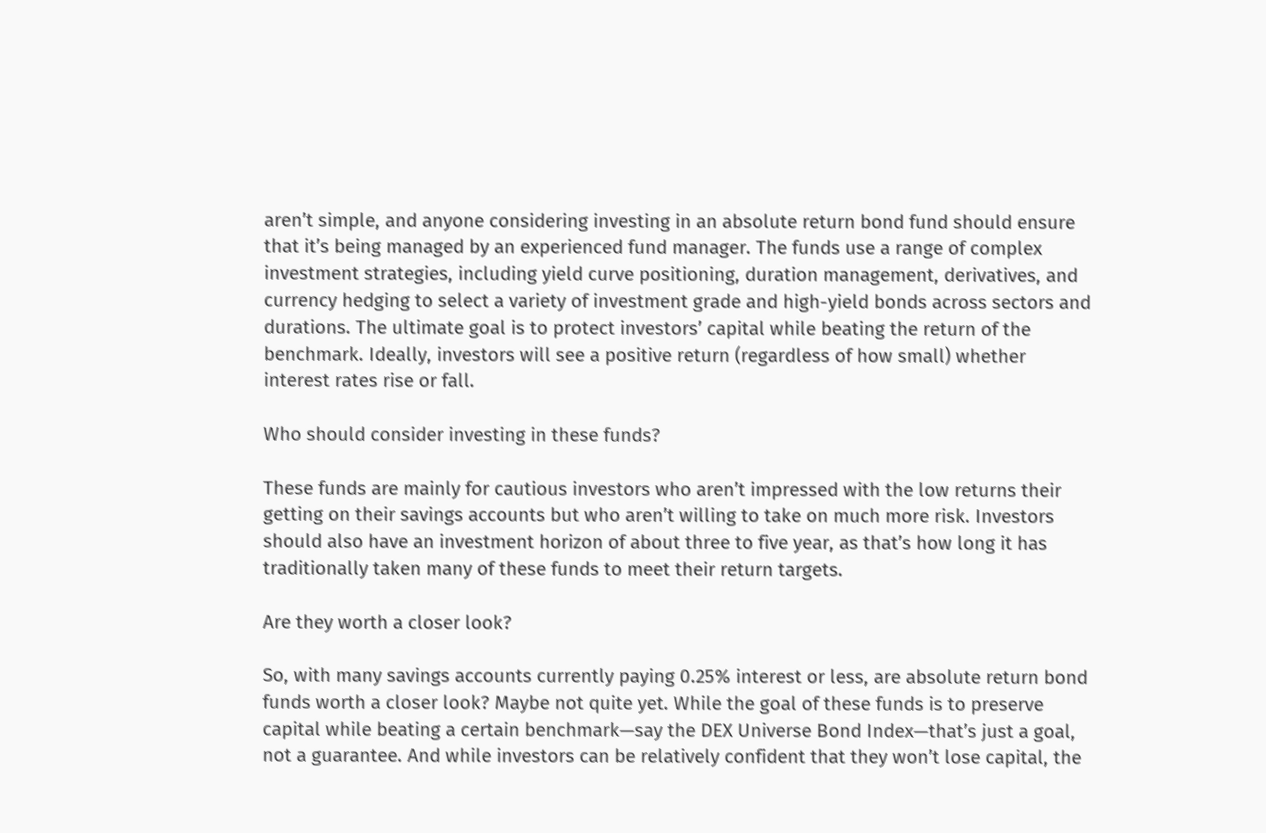aren’t simple, and anyone considering investing in an absolute return bond fund should ensure that it’s being managed by an experienced fund manager. The funds use a range of complex investment strategies, including yield curve positioning, duration management, derivatives, and currency hedging to select a variety of investment grade and high-yield bonds across sectors and durations. The ultimate goal is to protect investors’ capital while beating the return of the benchmark. Ideally, investors will see a positive return (regardless of how small) whether interest rates rise or fall.

Who should consider investing in these funds?

These funds are mainly for cautious investors who aren’t impressed with the low returns their getting on their savings accounts but who aren’t willing to take on much more risk. Investors should also have an investment horizon of about three to five year, as that’s how long it has traditionally taken many of these funds to meet their return targets.

Are they worth a closer look?

So, with many savings accounts currently paying 0.25% interest or less, are absolute return bond funds worth a closer look? Maybe not quite yet. While the goal of these funds is to preserve capital while beating a certain benchmark—say the DEX Universe Bond Index—that’s just a goal, not a guarantee. And while investors can be relatively confident that they won’t lose capital, the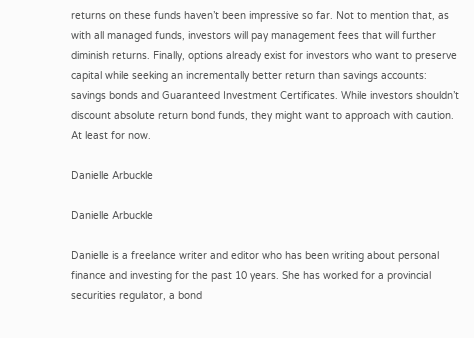returns on these funds haven’t been impressive so far. Not to mention that, as with all managed funds, investors will pay management fees that will further diminish returns. Finally, options already exist for investors who want to preserve capital while seeking an incrementally better return than savings accounts: savings bonds and Guaranteed Investment Certificates. While investors shouldn’t discount absolute return bond funds, they might want to approach with caution. At least for now.

Danielle Arbuckle

Danielle Arbuckle

Danielle is a freelance writer and editor who has been writing about personal finance and investing for the past 10 years. She has worked for a provincial securities regulator, a bond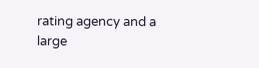rating agency and a large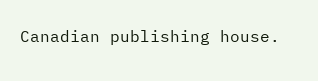Canadian publishing house.